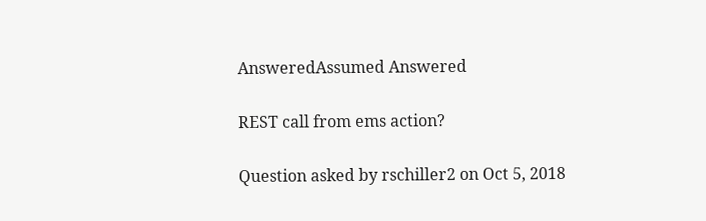AnsweredAssumed Answered

REST call from ems action?

Question asked by rschiller2 on Oct 5, 2018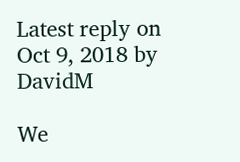Latest reply on Oct 9, 2018 by DavidM

We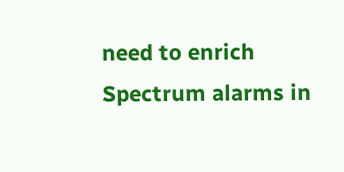need to enrich Spectrum alarms in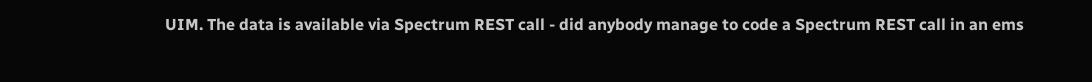UIM. The data is available via Spectrum REST call - did anybody manage to code a Spectrum REST call in an ems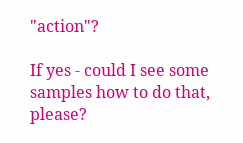"action"?

If yes - could I see some samples how to do that, please?